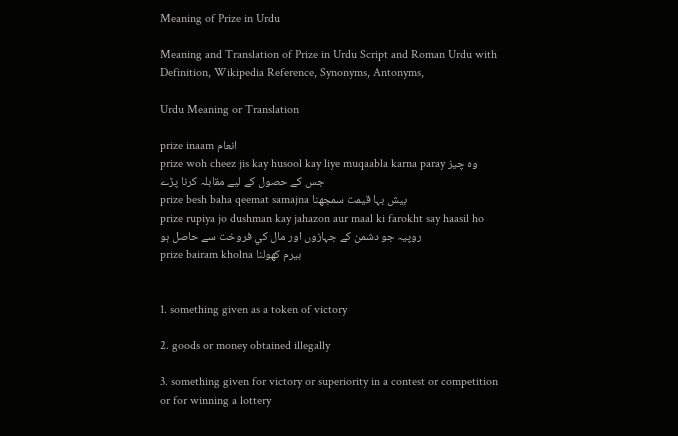Meaning of Prize in Urdu

Meaning and Translation of Prize in Urdu Script and Roman Urdu with Definition, Wikipedia Reference, Synonyms, Antonyms,

Urdu Meaning or Translation

prize inaam انعام
prize woh cheez jis kay husool kay liye muqaabla karna paray وہ چيز جس کے حصول کے ليے مقابلہ کرنا پڑے
prize besh baha qeemat samajna بيش بہا قيمت سمجھنا
prize rupiya jo dushman kay jahazon aur maal ki farokht say haasil ho روپيہ جو دشمن کے جہازوں اور مال کي فروخت سے حاصل ہو
prize bairam kholna بيرم کھولنا


1. something given as a token of victory

2. goods or money obtained illegally

3. something given for victory or superiority in a contest or competition or for winning a lottery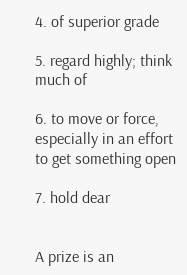4. of superior grade

5. regard highly; think much of

6. to move or force, especially in an effort to get something open

7. hold dear


A prize is an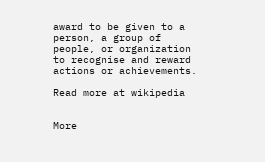award to be given to a person, a group of people, or organization to recognise and reward actions or achievements.

Read more at wikipedia


More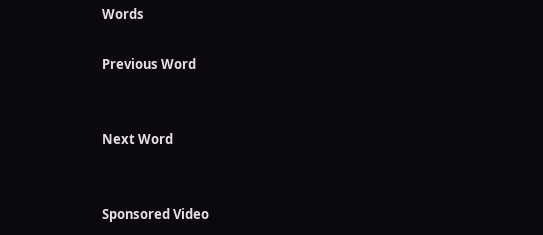Words

Previous Word


Next Word


Sponsored Video